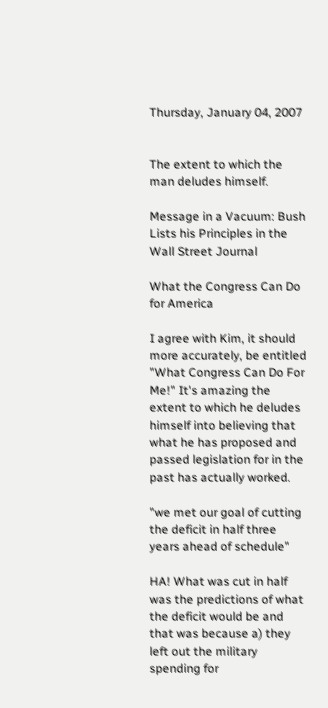Thursday, January 04, 2007


The extent to which the man deludes himself.

Message in a Vacuum: Bush Lists his Principles in the Wall Street Journal

What the Congress Can Do for America

I agree with Kim, it should more accurately, be entitled "What Congress Can Do For Me!" It's amazing the extent to which he deludes himself into believing that what he has proposed and passed legislation for in the past has actually worked.

"we met our goal of cutting the deficit in half three years ahead of schedule"

HA! What was cut in half was the predictions of what the deficit would be and that was because a) they left out the military spending for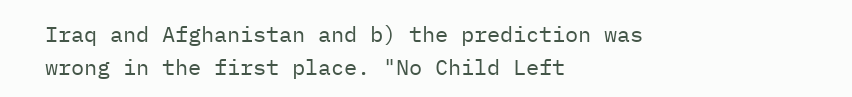Iraq and Afghanistan and b) the prediction was wrong in the first place. "No Child Left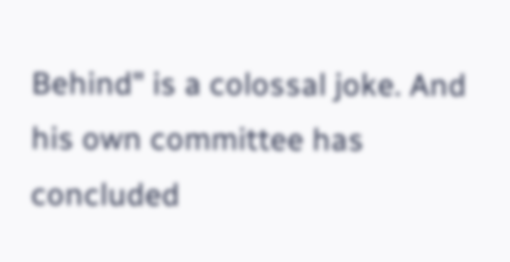Behind" is a colossal joke. And his own committee has concluded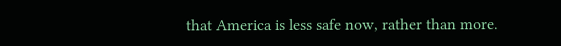that America is less safe now, rather than more.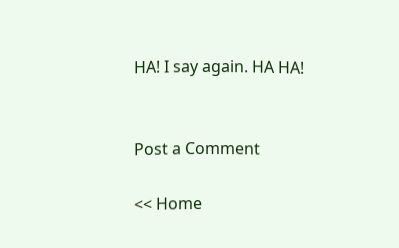HA! I say again. HA HA!


Post a Comment

<< Home